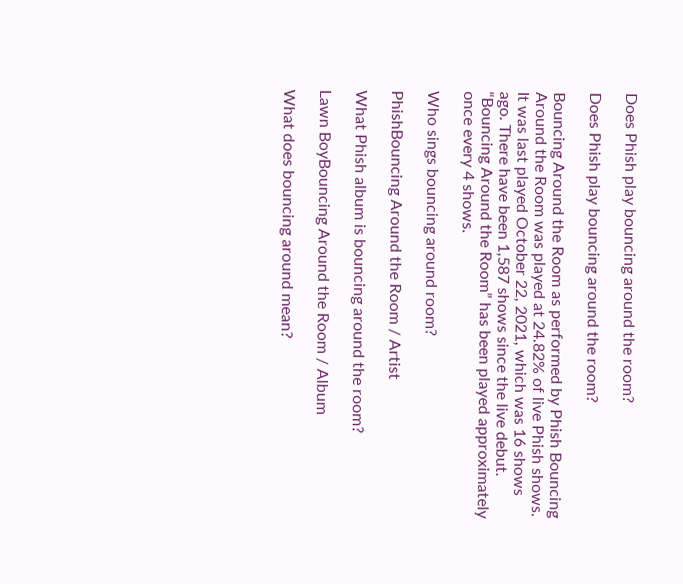Does Phish play bouncing around the room?

Does Phish play bouncing around the room?

Bouncing Around the Room as performed by Phish Bouncing Around the Room was played at 24.82% of live Phish shows. It was last played October 22, 2021, which was 16 shows ago. There have been 1,587 shows since the live debut. “Bouncing Around the Room” has been played approximately once every 4 shows.

Who sings bouncing around room?

PhishBouncing Around the Room / Artist

What Phish album is bouncing around the room?

Lawn BoyBouncing Around the Room / Album

What does bouncing around mean?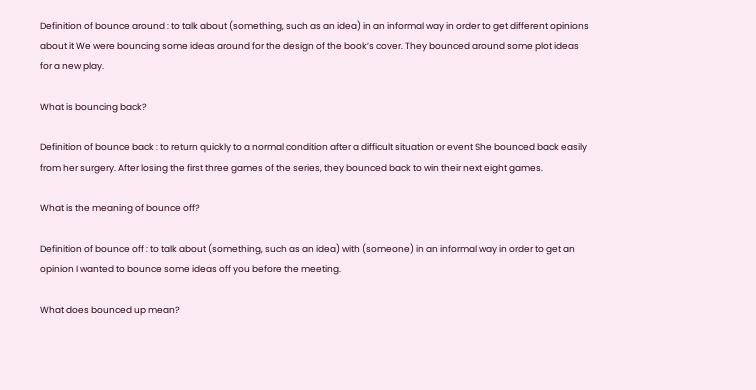Definition of bounce around : to talk about (something, such as an idea) in an informal way in order to get different opinions about it We were bouncing some ideas around for the design of the book’s cover. They bounced around some plot ideas for a new play.

What is bouncing back?

Definition of bounce back : to return quickly to a normal condition after a difficult situation or event She bounced back easily from her surgery. After losing the first three games of the series, they bounced back to win their next eight games.

What is the meaning of bounce off?

Definition of bounce off : to talk about (something, such as an idea) with (someone) in an informal way in order to get an opinion I wanted to bounce some ideas off you before the meeting.

What does bounced up mean?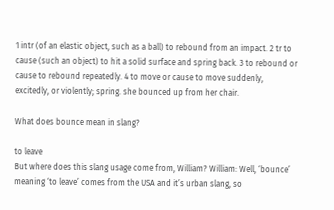1 intr (of an elastic object, such as a ball) to rebound from an impact. 2 tr to cause (such an object) to hit a solid surface and spring back. 3 to rebound or cause to rebound repeatedly. 4 to move or cause to move suddenly, excitedly, or violently; spring. she bounced up from her chair.

What does bounce mean in slang?

to leave
But where does this slang usage come from, William? William: Well, ‘bounce’ meaning ‘to leave’ comes from the USA and it’s urban slang, so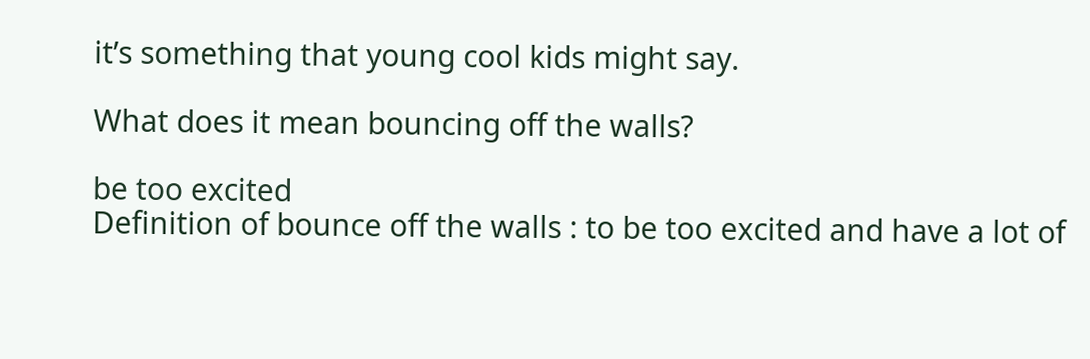it’s something that young cool kids might say.

What does it mean bouncing off the walls?

be too excited
Definition of bounce off the walls : to be too excited and have a lot of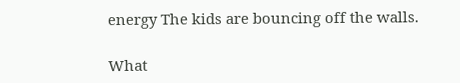energy The kids are bouncing off the walls.

What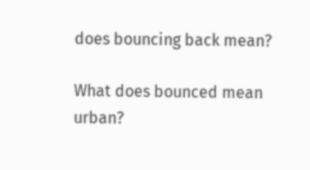does bouncing back mean?

What does bounced mean urban?